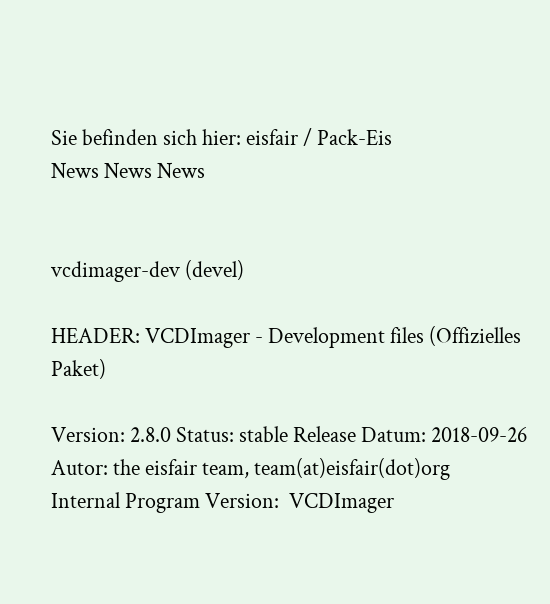Sie befinden sich hier: eisfair / Pack-Eis
News News News


vcdimager-dev (devel)

HEADER: VCDImager - Development files (Offizielles Paket)

Version: 2.8.0 Status: stable Release Datum: 2018-09-26
Autor: the eisfair team, team(at)eisfair(dot)org
Internal Program Version:  VCDImager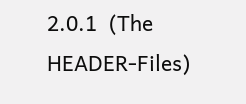2.0.1  (The HEADER-Files)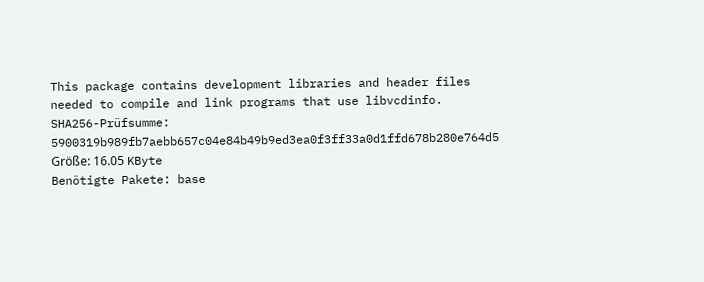This package contains development libraries and header files
needed to compile and link programs that use libvcdinfo.
SHA256-Prüfsumme: 5900319b989fb7aebb657c04e84b49b9ed3ea0f3ff33a0d1ffd678b280e764d5
Größe: 16.05 KByte
Benötigte Pakete: base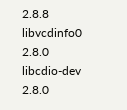2.8.8
libvcdinfo0 2.8.0
libcdio-dev 2.8.0